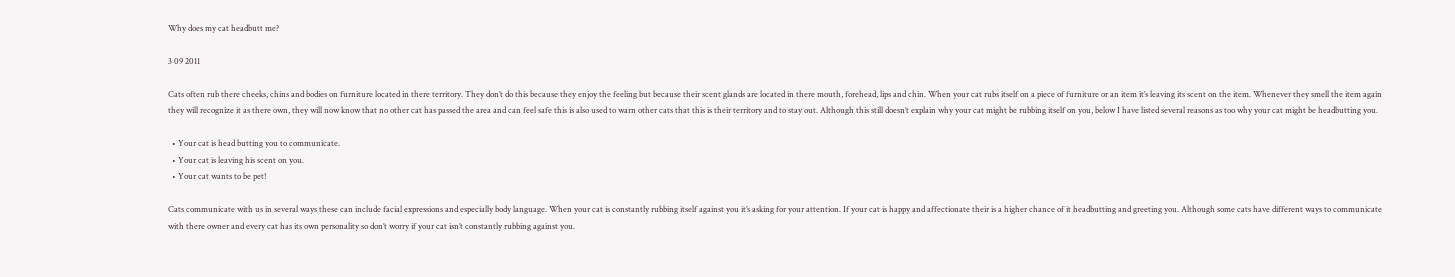Why does my cat headbutt me?

3 09 2011

Cats often rub there cheeks, chins and bodies on furniture located in there territory. They don’t do this because they enjoy the feeling but because their scent glands are located in there mouth, forehead, lips and chin. When your cat rubs itself on a piece of furniture or an item it’s leaving its scent on the item. Whenever they smell the item again they will recognize it as there own, they will now know that no other cat has passed the area and can feel safe this is also used to warn other cats that this is their territory and to stay out. Although this still doesn’t explain why your cat might be rubbing itself on you, below I have listed several reasons as too why your cat might be headbutting you.

  • Your cat is head butting you to communicate.
  • Your cat is leaving his scent on you.
  • Your cat wants to be pet!

Cats communicate with us in several ways these can include facial expressions and especially body language. When your cat is constantly rubbing itself against you it’s asking for your attention. If your cat is happy and affectionate their is a higher chance of it headbutting and greeting you. Although some cats have different ways to communicate with there owner and every cat has its own personality so don’t worry if your cat isn’t constantly rubbing against you.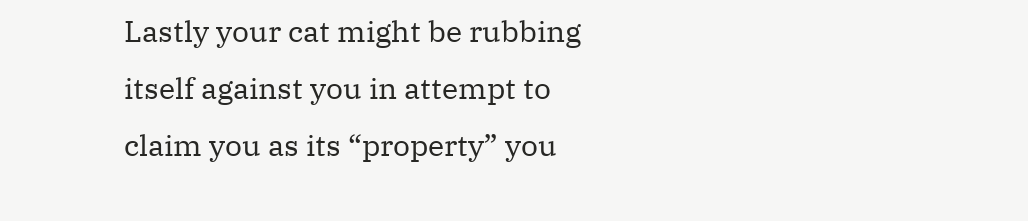Lastly your cat might be rubbing itself against you in attempt to claim you as its “property” you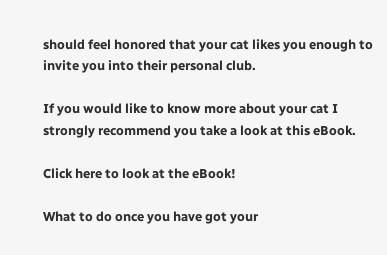should feel honored that your cat likes you enough to invite you into their personal club.

If you would like to know more about your cat I strongly recommend you take a look at this eBook.

Click here to look at the eBook!

What to do once you have got your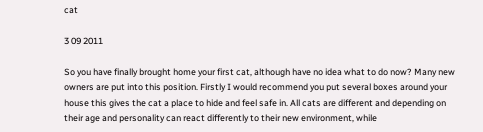cat

3 09 2011

So you have finally brought home your first cat, although have no idea what to do now? Many new owners are put into this position. Firstly I would recommend you put several boxes around your house this gives the cat a place to hide and feel safe in. All cats are different and depending on their age and personality can react differently to their new environment, while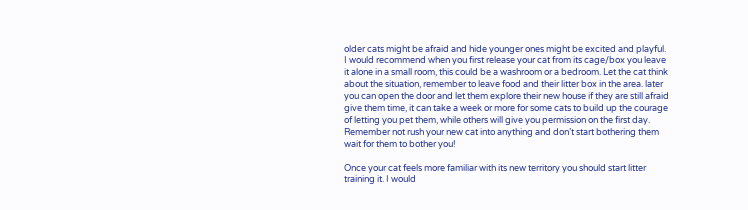older cats might be afraid and hide younger ones might be excited and playful. I would recommend when you first release your cat from its cage/box you leave it alone in a small room, this could be a washroom or a bedroom. Let the cat think about the situation, remember to leave food and their litter box in the area. later you can open the door and let them explore their new house if they are still afraid give them time, it can take a week or more for some cats to build up the courage of letting you pet them, while others will give you permission on the first day. Remember not rush your new cat into anything and don’t start bothering them wait for them to bother you!

Once your cat feels more familiar with its new territory you should start litter training it. I would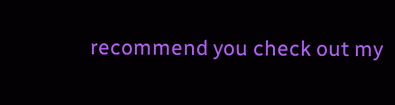recommend you check out my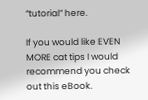“tutorial” here.

If you would like EVEN MORE cat tips I would recommend you check out this eBook.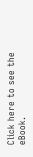Click here to see the eBook.